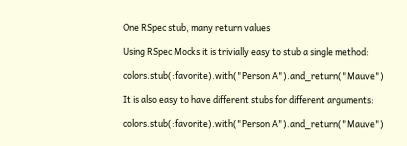One RSpec stub, many return values

Using RSpec Mocks it is trivially easy to stub a single method:

colors.stub(:favorite).with("Person A").and_return("Mauve")

It is also easy to have different stubs for different arguments:

colors.stub(:favorite).with("Person A").and_return("Mauve")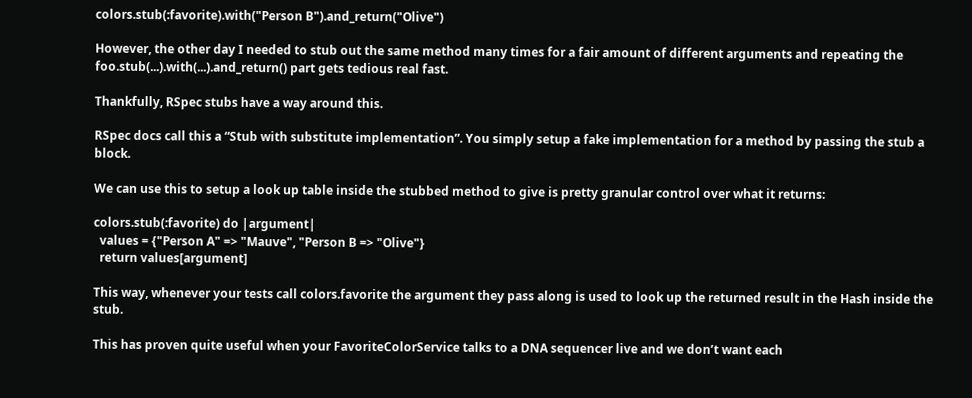colors.stub(:favorite).with("Person B").and_return("Olive")

However, the other day I needed to stub out the same method many times for a fair amount of different arguments and repeating the foo.stub(...).with(...).and_return() part gets tedious real fast.

Thankfully, RSpec stubs have a way around this.

RSpec docs call this a “Stub with substitute implementation”. You simply setup a fake implementation for a method by passing the stub a block.

We can use this to setup a look up table inside the stubbed method to give is pretty granular control over what it returns:

colors.stub(:favorite) do |argument|
  values = {"Person A" => "Mauve", "Person B => "Olive"}
  return values[argument]

This way, whenever your tests call colors.favorite the argument they pass along is used to look up the returned result in the Hash inside the stub.

This has proven quite useful when your FavoriteColorService talks to a DNA sequencer live and we don’t want each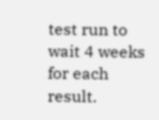test run to wait 4 weeks for each result.